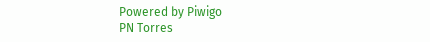Powered by Piwigo
PN Torres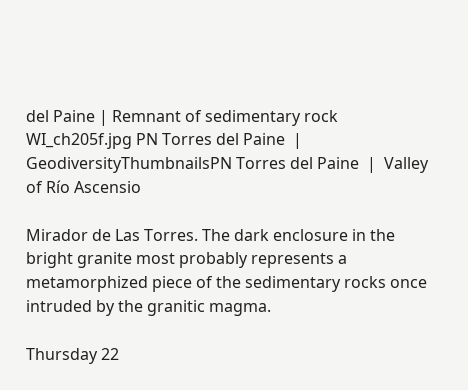del Paine | Remnant of sedimentary rock
WI_ch205f.jpg PN Torres del Paine  |  GeodiversityThumbnailsPN Torres del Paine  |  Valley of Río Ascensio

Mirador de Las Torres. The dark enclosure in the bright granite most probably represents a metamorphized piece of the sedimentary rocks once intruded by the granitic magma.

Thursday 22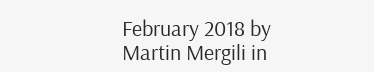February 2018 by Martin Mergili in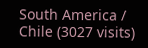South America / Chile (3027 visits)